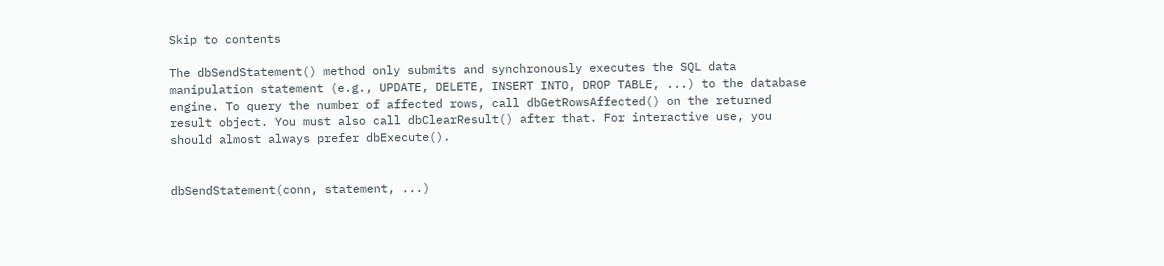Skip to contents

The dbSendStatement() method only submits and synchronously executes the SQL data manipulation statement (e.g., UPDATE, DELETE, INSERT INTO, DROP TABLE, ...) to the database engine. To query the number of affected rows, call dbGetRowsAffected() on the returned result object. You must also call dbClearResult() after that. For interactive use, you should almost always prefer dbExecute().


dbSendStatement(conn, statement, ...)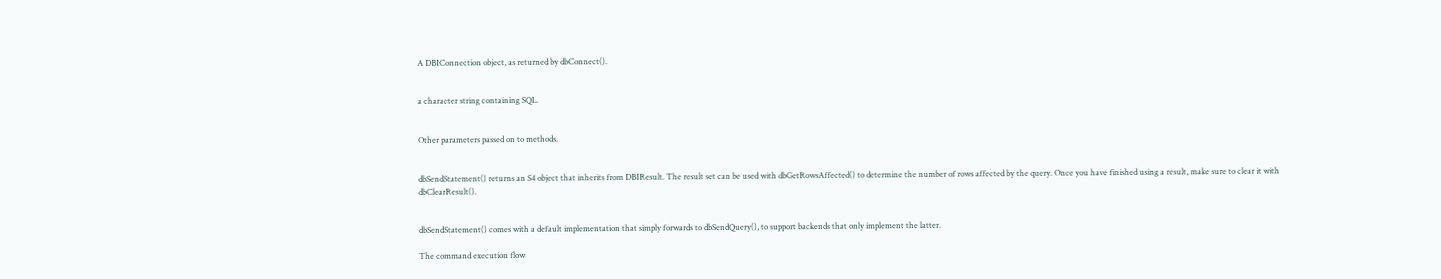A DBIConnection object, as returned by dbConnect().


a character string containing SQL.


Other parameters passed on to methods.


dbSendStatement() returns an S4 object that inherits from DBIResult. The result set can be used with dbGetRowsAffected() to determine the number of rows affected by the query. Once you have finished using a result, make sure to clear it with dbClearResult().


dbSendStatement() comes with a default implementation that simply forwards to dbSendQuery(), to support backends that only implement the latter.

The command execution flow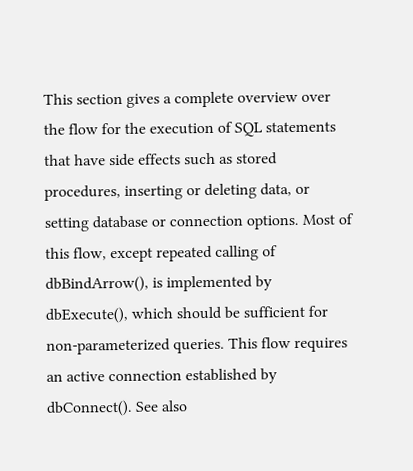This section gives a complete overview over the flow for the execution of SQL statements that have side effects such as stored procedures, inserting or deleting data, or setting database or connection options. Most of this flow, except repeated calling of dbBindArrow(), is implemented by dbExecute(), which should be sufficient for non-parameterized queries. This flow requires an active connection established by dbConnect(). See also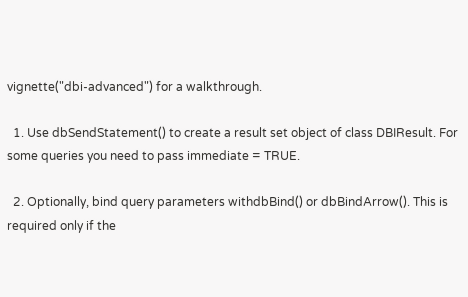vignette("dbi-advanced") for a walkthrough.

  1. Use dbSendStatement() to create a result set object of class DBIResult. For some queries you need to pass immediate = TRUE.

  2. Optionally, bind query parameters withdbBind() or dbBindArrow(). This is required only if the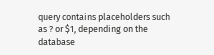query contains placeholders such as ? or $1, depending on the database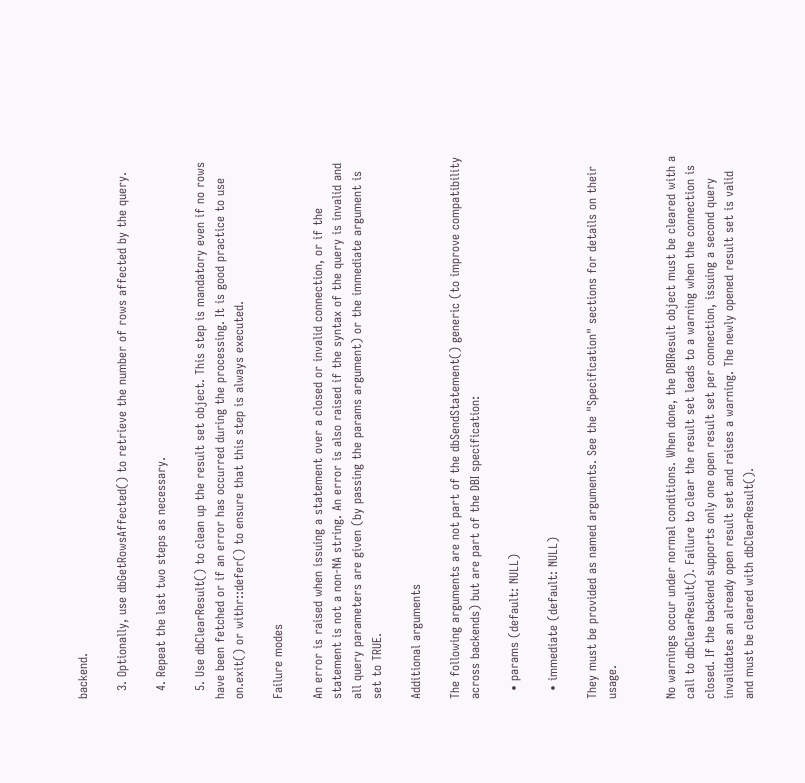backend.

  3. Optionally, use dbGetRowsAffected() to retrieve the number of rows affected by the query.

  4. Repeat the last two steps as necessary.

  5. Use dbClearResult() to clean up the result set object. This step is mandatory even if no rows have been fetched or if an error has occurred during the processing. It is good practice to use on.exit() or withr::defer() to ensure that this step is always executed.

Failure modes

An error is raised when issuing a statement over a closed or invalid connection, or if the statement is not a non-NA string. An error is also raised if the syntax of the query is invalid and all query parameters are given (by passing the params argument) or the immediate argument is set to TRUE.

Additional arguments

The following arguments are not part of the dbSendStatement() generic (to improve compatibility across backends) but are part of the DBI specification:

  • params (default: NULL)

  • immediate (default: NULL)

They must be provided as named arguments. See the "Specification" sections for details on their usage.


No warnings occur under normal conditions. When done, the DBIResult object must be cleared with a call to dbClearResult(). Failure to clear the result set leads to a warning when the connection is closed. If the backend supports only one open result set per connection, issuing a second query invalidates an already open result set and raises a warning. The newly opened result set is valid and must be cleared with dbClearResult().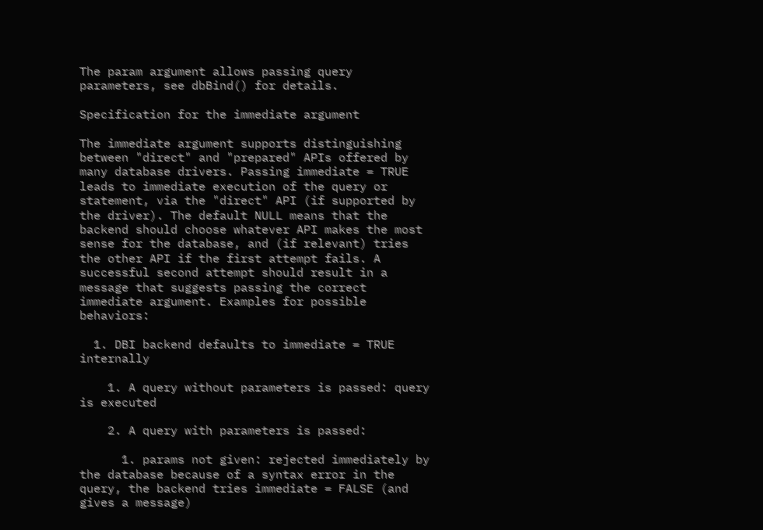The param argument allows passing query parameters, see dbBind() for details.

Specification for the immediate argument

The immediate argument supports distinguishing between "direct" and "prepared" APIs offered by many database drivers. Passing immediate = TRUE leads to immediate execution of the query or statement, via the "direct" API (if supported by the driver). The default NULL means that the backend should choose whatever API makes the most sense for the database, and (if relevant) tries the other API if the first attempt fails. A successful second attempt should result in a message that suggests passing the correct immediate argument. Examples for possible behaviors:

  1. DBI backend defaults to immediate = TRUE internally

    1. A query without parameters is passed: query is executed

    2. A query with parameters is passed:

      1. params not given: rejected immediately by the database because of a syntax error in the query, the backend tries immediate = FALSE (and gives a message)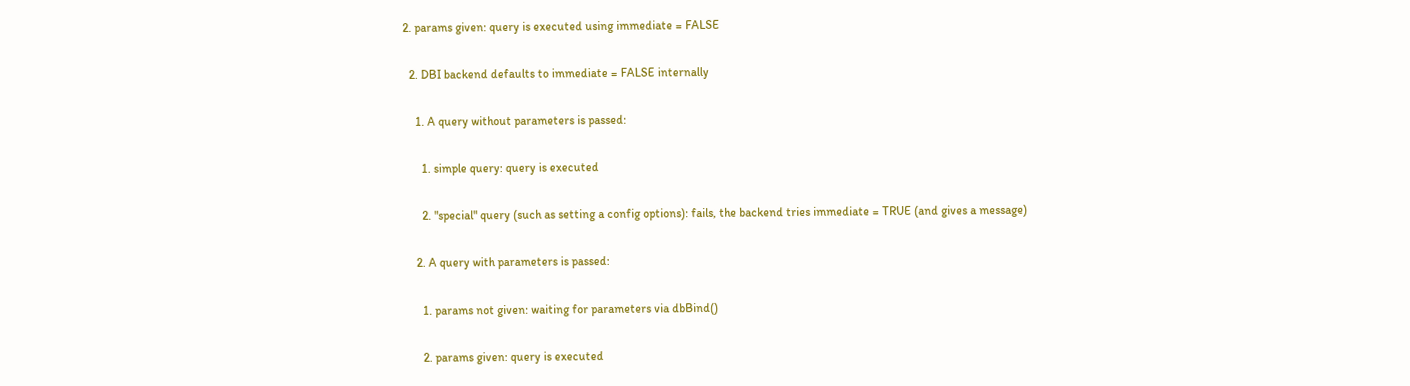2. params given: query is executed using immediate = FALSE

  2. DBI backend defaults to immediate = FALSE internally

    1. A query without parameters is passed:

      1. simple query: query is executed

      2. "special" query (such as setting a config options): fails, the backend tries immediate = TRUE (and gives a message)

    2. A query with parameters is passed:

      1. params not given: waiting for parameters via dbBind()

      2. params given: query is executed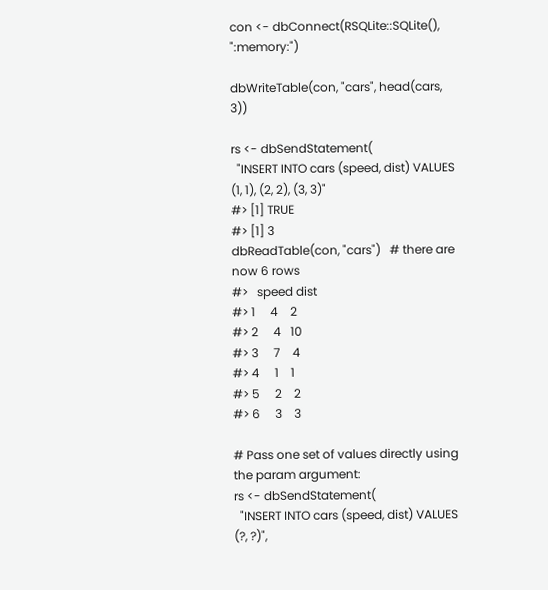con <- dbConnect(RSQLite::SQLite(), ":memory:")

dbWriteTable(con, "cars", head(cars, 3))

rs <- dbSendStatement(
  "INSERT INTO cars (speed, dist) VALUES (1, 1), (2, 2), (3, 3)"
#> [1] TRUE
#> [1] 3
dbReadTable(con, "cars")   # there are now 6 rows
#>   speed dist
#> 1     4    2
#> 2     4   10
#> 3     7    4
#> 4     1    1
#> 5     2    2
#> 6     3    3

# Pass one set of values directly using the param argument:
rs <- dbSendStatement(
  "INSERT INTO cars (speed, dist) VALUES (?, ?)",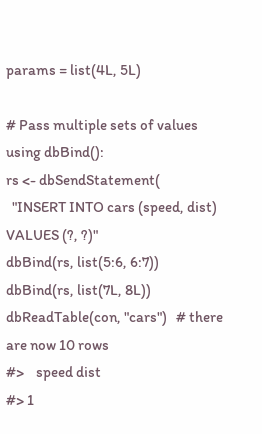params = list(4L, 5L)

# Pass multiple sets of values using dbBind():
rs <- dbSendStatement(
  "INSERT INTO cars (speed, dist) VALUES (?, ?)"
dbBind(rs, list(5:6, 6:7))
dbBind(rs, list(7L, 8L))
dbReadTable(con, "cars")   # there are now 10 rows
#>    speed dist
#> 1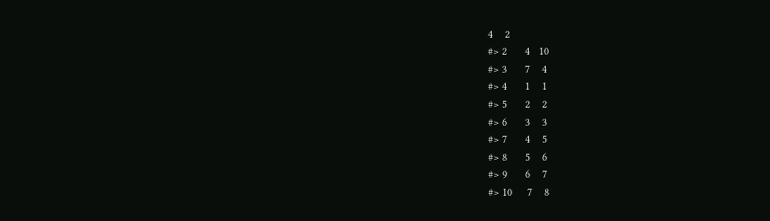4    2
#> 2      4   10
#> 3      7    4
#> 4      1    1
#> 5      2    2
#> 6      3    3
#> 7      4    5
#> 8      5    6
#> 9      6    7
#> 10     7    8